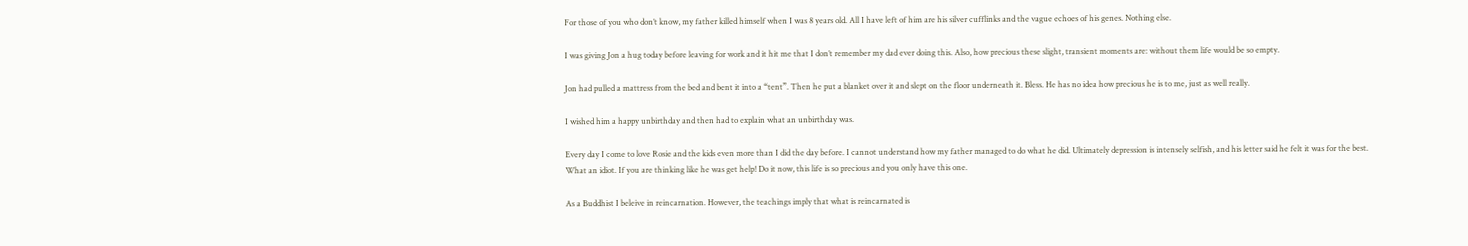For those of you who don’t know, my father killed himself when I was 8 years old. All I have left of him are his silver cufflinks and the vague echoes of his genes. Nothing else.

I was giving Jon a hug today before leaving for work and it hit me that I don’t remember my dad ever doing this. Also, how precious these slight, transient moments are: without them life would be so empty.

Jon had pulled a mattress from the bed and bent it into a “tent”. Then he put a blanket over it and slept on the floor underneath it. Bless. He has no idea how precious he is to me, just as well really.

I wished him a happy unbirthday and then had to explain what an unbirthday was.

Every day I come to love Rosie and the kids even more than I did the day before. I cannot understand how my father managed to do what he did. Ultimately depression is intensely selfish, and his letter said he felt it was for the best. What an idiot. If you are thinking like he was get help! Do it now, this life is so precious and you only have this one.

As a Buddhist I beleive in reincarnation. However, the teachings imply that what is reincarnated is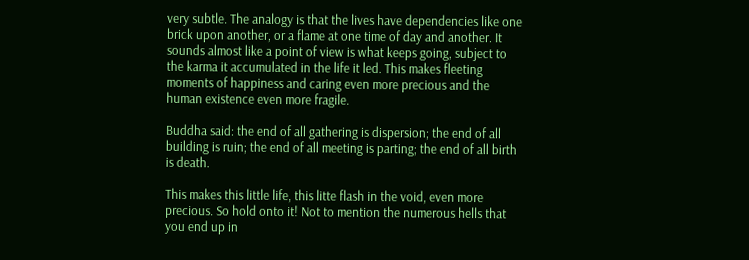very subtle. The analogy is that the lives have dependencies like one brick upon another, or a flame at one time of day and another. It sounds almost like a point of view is what keeps going, subject to the karma it accumulated in the life it led. This makes fleeting moments of happiness and caring even more precious and the human existence even more fragile.

Buddha said: the end of all gathering is dispersion; the end of all building is ruin; the end of all meeting is parting; the end of all birth is death.

This makes this little life, this litte flash in the void, even more precious. So hold onto it! Not to mention the numerous hells that you end up in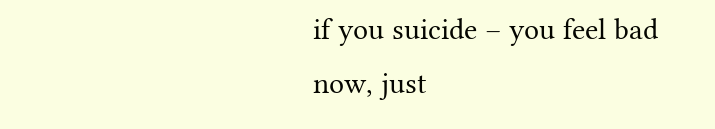if you suicide – you feel bad now, just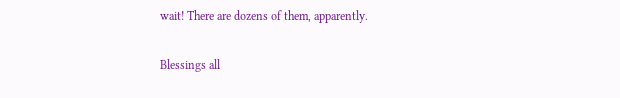wait! There are dozens of them, apparently.

Blessings all